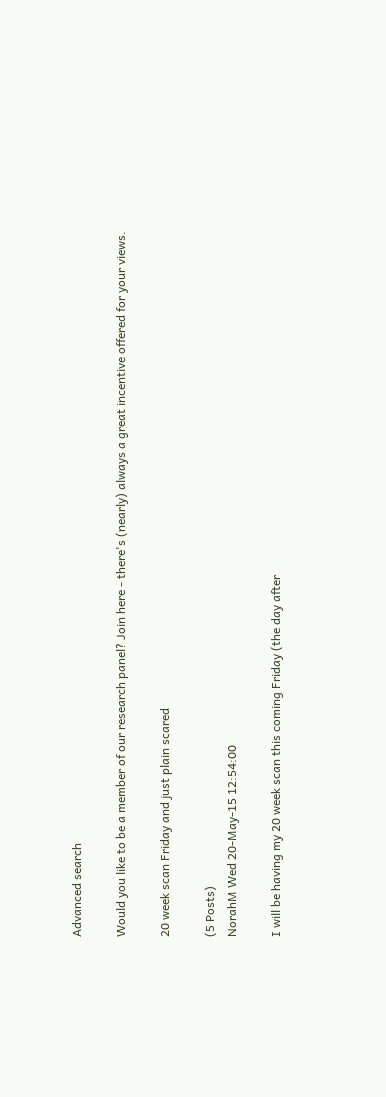Advanced search

Would you like to be a member of our research panel? Join here - there's (nearly) always a great incentive offered for your views.

20 week scan Friday and just plain scared

(5 Posts)
NorahM Wed 20-May-15 12:54:00

I will be having my 20 week scan this coming Friday (the day after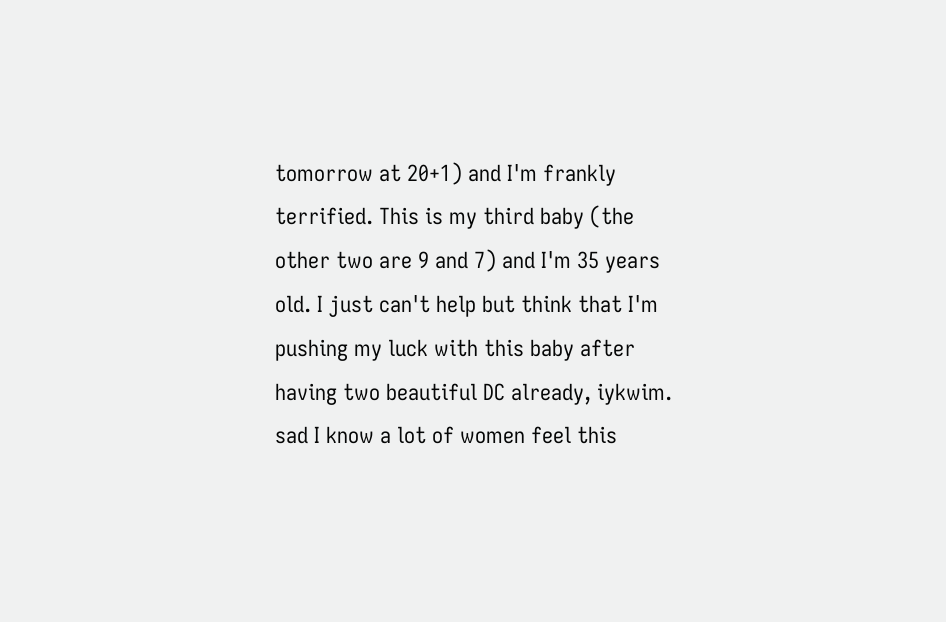tomorrow at 20+1) and I'm frankly terrified. This is my third baby (the other two are 9 and 7) and I'm 35 years old. I just can't help but think that I'm pushing my luck with this baby after having two beautiful DC already, iykwim. sad I know a lot of women feel this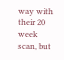way with their 20 week scan, but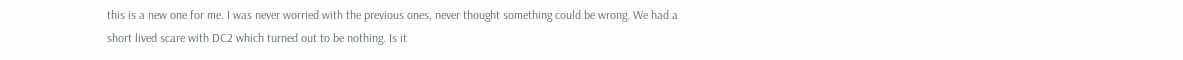this is a new one for me. I was never worried with the previous ones, never thought something could be wrong. We had a short lived scare with DC2 which turned out to be nothing. Is it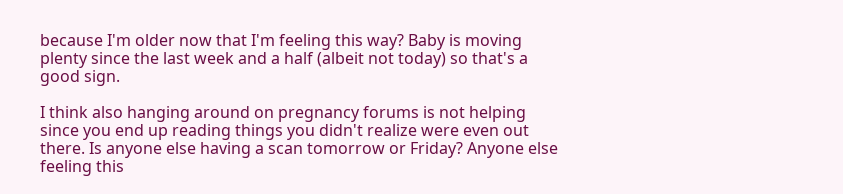because I'm older now that I'm feeling this way? Baby is moving plenty since the last week and a half (albeit not today) so that's a good sign.

I think also hanging around on pregnancy forums is not helping since you end up reading things you didn't realize were even out there. Is anyone else having a scan tomorrow or Friday? Anyone else feeling this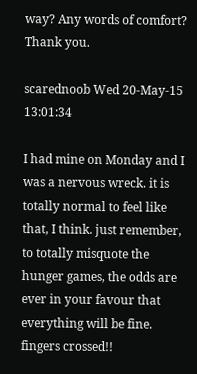way? Any words of comfort? Thank you.

scarednoob Wed 20-May-15 13:01:34

I had mine on Monday and I was a nervous wreck. it is totally normal to feel like that, I think. just remember, to totally misquote the hunger games, the odds are ever in your favour that everything will be fine. fingers crossed!!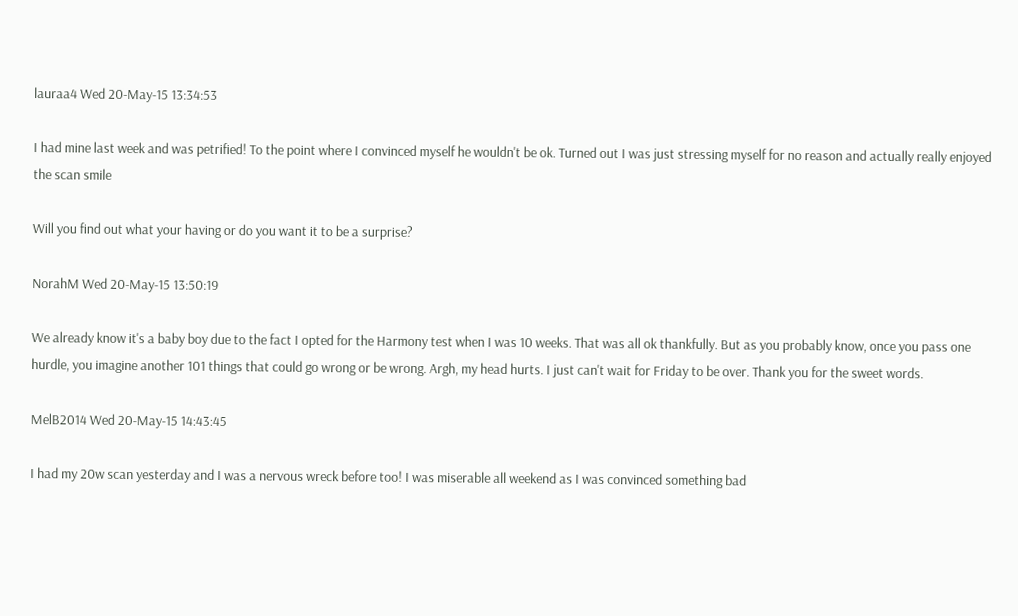lauraa4 Wed 20-May-15 13:34:53

I had mine last week and was petrified! To the point where I convinced myself he wouldn't be ok. Turned out I was just stressing myself for no reason and actually really enjoyed the scan smile

Will you find out what your having or do you want it to be a surprise?

NorahM Wed 20-May-15 13:50:19

We already know it's a baby boy due to the fact I opted for the Harmony test when I was 10 weeks. That was all ok thankfully. But as you probably know, once you pass one hurdle, you imagine another 101 things that could go wrong or be wrong. Argh, my head hurts. I just can't wait for Friday to be over. Thank you for the sweet words.

MelB2014 Wed 20-May-15 14:43:45

I had my 20w scan yesterday and I was a nervous wreck before too! I was miserable all weekend as I was convinced something bad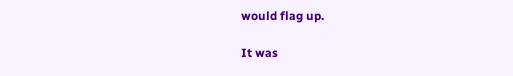would flag up.

It was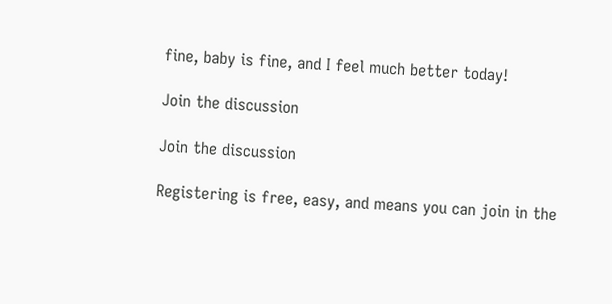fine, baby is fine, and I feel much better today!

Join the discussion

Join the discussion

Registering is free, easy, and means you can join in the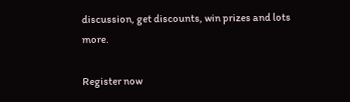discussion, get discounts, win prizes and lots more.

Register now